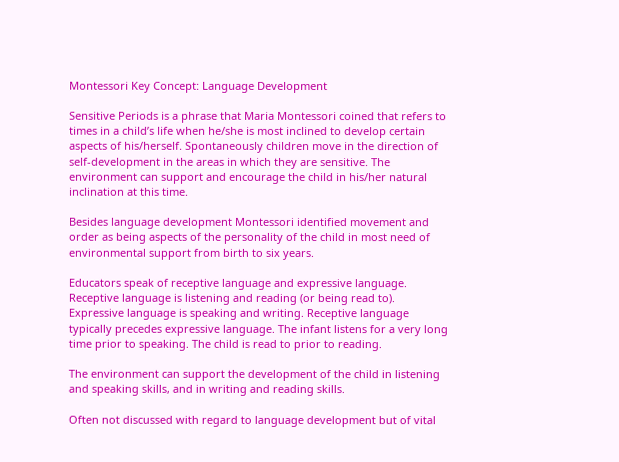Montessori Key Concept: Language Development

Sensitive Periods is a phrase that Maria Montessori coined that refers to times in a child’s life when he/she is most inclined to develop certain aspects of his/herself. Spontaneously children move in the direction of self-development in the areas in which they are sensitive. The environment can support and encourage the child in his/her natural inclination at this time.

Besides language development Montessori identified movement and order as being aspects of the personality of the child in most need of environmental support from birth to six years.

Educators speak of receptive language and expressive language. Receptive language is listening and reading (or being read to). Expressive language is speaking and writing. Receptive language typically precedes expressive language. The infant listens for a very long time prior to speaking. The child is read to prior to reading.

The environment can support the development of the child in listening and speaking skills, and in writing and reading skills.

Often not discussed with regard to language development but of vital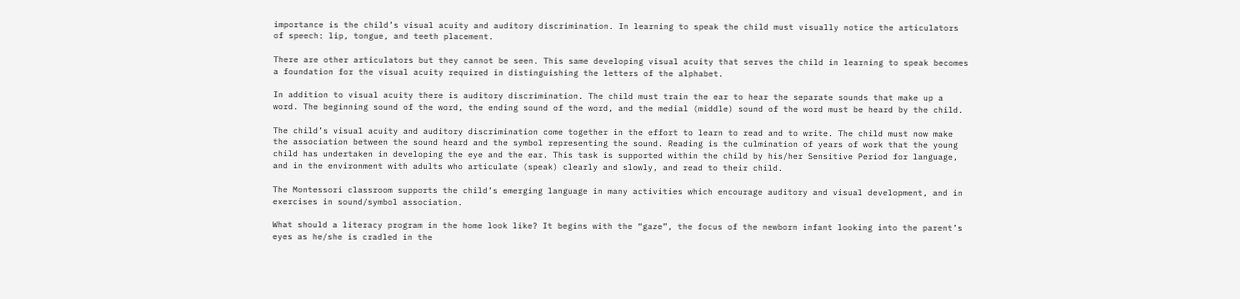importance is the child’s visual acuity and auditory discrimination. In learning to speak the child must visually notice the articulators of speech: lip, tongue, and teeth placement.

There are other articulators but they cannot be seen. This same developing visual acuity that serves the child in learning to speak becomes a foundation for the visual acuity required in distinguishing the letters of the alphabet.

In addition to visual acuity there is auditory discrimination. The child must train the ear to hear the separate sounds that make up a word. The beginning sound of the word, the ending sound of the word, and the medial (middle) sound of the word must be heard by the child.

The child’s visual acuity and auditory discrimination come together in the effort to learn to read and to write. The child must now make the association between the sound heard and the symbol representing the sound. Reading is the culmination of years of work that the young child has undertaken in developing the eye and the ear. This task is supported within the child by his/her Sensitive Period for language, and in the environment with adults who articulate (speak) clearly and slowly, and read to their child.

The Montessori classroom supports the child’s emerging language in many activities which encourage auditory and visual development, and in exercises in sound/symbol association.

What should a literacy program in the home look like? It begins with the “gaze”, the focus of the newborn infant looking into the parent’s eyes as he/she is cradled in the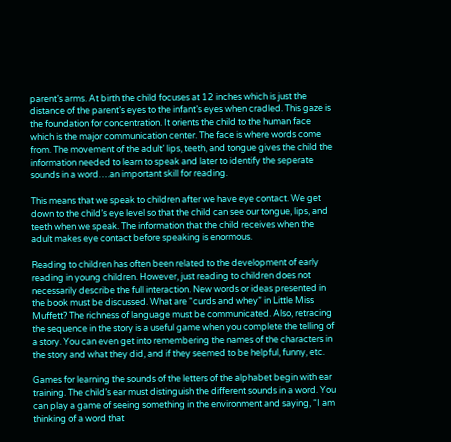parent’s arms. At birth the child focuses at 12 inches which is just the distance of the parent’s eyes to the infant’s eyes when cradled. This gaze is the foundation for concentration. It orients the child to the human face which is the major communication center. The face is where words come from. The movement of the adult’ lips, teeth, and tongue gives the child the information needed to learn to speak and later to identify the seperate sounds in a word….an important skill for reading.

This means that we speak to children after we have eye contact. We get down to the child’s eye level so that the child can see our tongue, lips, and teeth when we speak. The information that the child receives when the adult makes eye contact before speaking is enormous.

Reading to children has often been related to the development of early reading in young children. However, just reading to children does not necessarily describe the full interaction. New words or ideas presented in the book must be discussed. What are “curds and whey” in Little Miss Muffett? The richness of language must be communicated. Also, retracing the sequence in the story is a useful game when you complete the telling of a story. You can even get into remembering the names of the characters in the story and what they did, and if they seemed to be helpful, funny, etc.

Games for learning the sounds of the letters of the alphabet begin with ear training. The child’s ear must distinguish the different sounds in a word. You can play a game of seeing something in the environment and saying, “I am thinking of a word that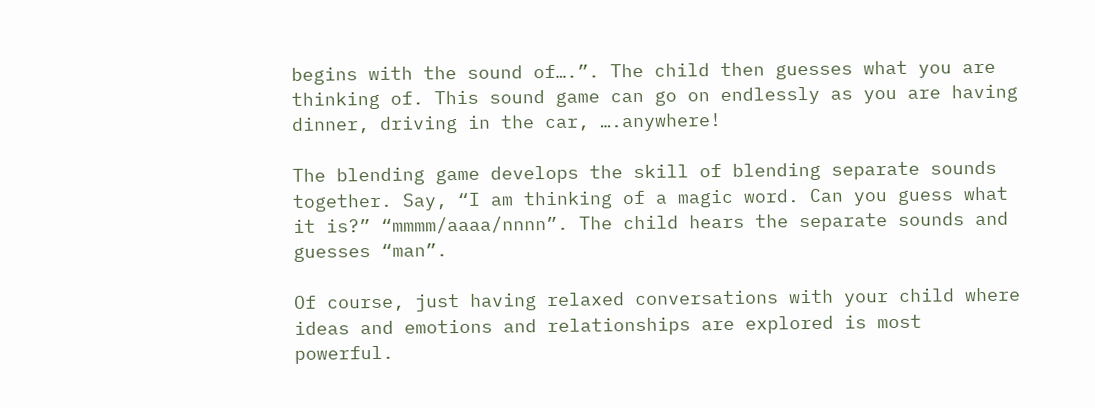begins with the sound of….”. The child then guesses what you are thinking of. This sound game can go on endlessly as you are having dinner, driving in the car, ….anywhere!

The blending game develops the skill of blending separate sounds together. Say, “I am thinking of a magic word. Can you guess what it is?” “mmmm/aaaa/nnnn”. The child hears the separate sounds and guesses “man”.

Of course, just having relaxed conversations with your child where ideas and emotions and relationships are explored is most powerful.